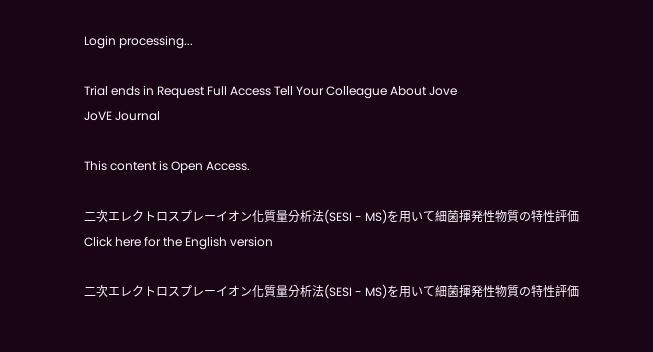Login processing...

Trial ends in Request Full Access Tell Your Colleague About Jove
JoVE Journal

This content is Open Access.

二次エレクトロスプレーイオン化質量分析法(SESI - MS)を用いて細菌揮発性物質の特性評価
Click here for the English version

二次エレクトロスプレーイオン化質量分析法(SESI - MS)を用いて細菌揮発性物質の特性評価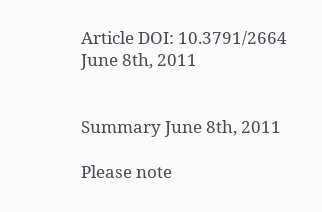Article DOI: 10.3791/2664
June 8th, 2011


Summary June 8th, 2011

Please note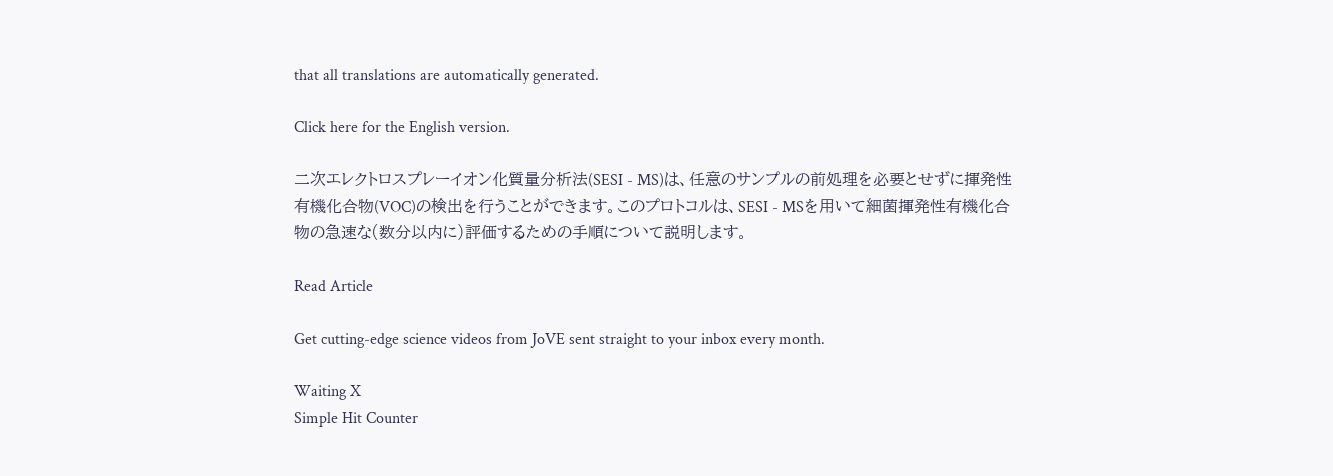that all translations are automatically generated.

Click here for the English version.

二次エレクトロスプレーイオン化質量分析法(SESI - MS)は、任意のサンプルの前処理を必要とせずに揮発性有機化合物(VOC)の検出を行うことができます。このプロトコルは、SESI - MSを用いて細菌揮発性有機化合物の急速な(数分以内に)評価するための手順について説明します。

Read Article

Get cutting-edge science videos from JoVE sent straight to your inbox every month.

Waiting X
Simple Hit Counter